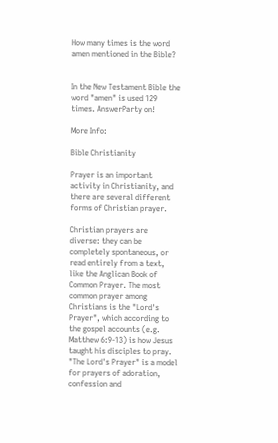How many times is the word amen mentioned in the Bible?


In the New Testament Bible the word "amen" is used 129 times. AnswerParty on!

More Info:

Bible Christianity

Prayer is an important activity in Christianity, and there are several different forms of Christian prayer.

Christian prayers are diverse: they can be completely spontaneous, or read entirely from a text, like the Anglican Book of Common Prayer. The most common prayer among Christians is the "Lord's Prayer", which according to the gospel accounts (e.g. Matthew 6:9-13) is how Jesus taught his disciples to pray. "The Lord's Prayer" is a model for prayers of adoration, confession and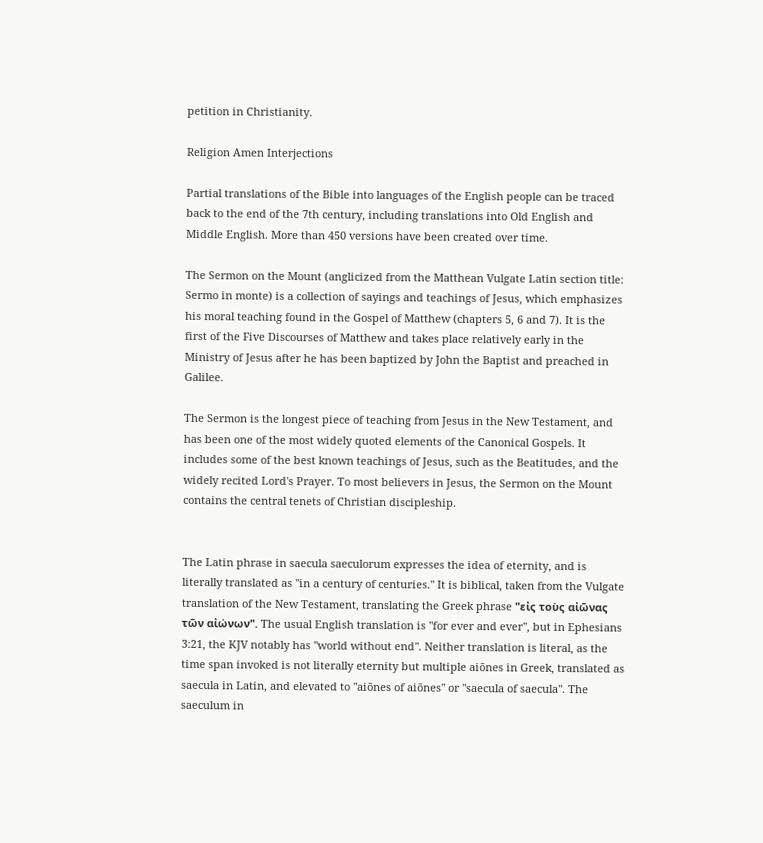petition in Christianity.

Religion Amen Interjections

Partial translations of the Bible into languages of the English people can be traced back to the end of the 7th century, including translations into Old English and Middle English. More than 450 versions have been created over time.

The Sermon on the Mount (anglicized from the Matthean Vulgate Latin section title: Sermo in monte) is a collection of sayings and teachings of Jesus, which emphasizes his moral teaching found in the Gospel of Matthew (chapters 5, 6 and 7). It is the first of the Five Discourses of Matthew and takes place relatively early in the Ministry of Jesus after he has been baptized by John the Baptist and preached in Galilee.

The Sermon is the longest piece of teaching from Jesus in the New Testament, and has been one of the most widely quoted elements of the Canonical Gospels. It includes some of the best known teachings of Jesus, such as the Beatitudes, and the widely recited Lord's Prayer. To most believers in Jesus, the Sermon on the Mount contains the central tenets of Christian discipleship.


The Latin phrase in saecula saeculorum expresses the idea of eternity, and is literally translated as "in a century of centuries." It is biblical, taken from the Vulgate translation of the New Testament, translating the Greek phrase "εἰς τοὺς αἰῶνας τῶν αἰώνων". The usual English translation is "for ever and ever", but in Ephesians 3:21, the KJV notably has "world without end". Neither translation is literal, as the time span invoked is not literally eternity but multiple aiōnes in Greek, translated as saecula in Latin, and elevated to "aiōnes of aiōnes" or "saecula of saecula". The saeculum in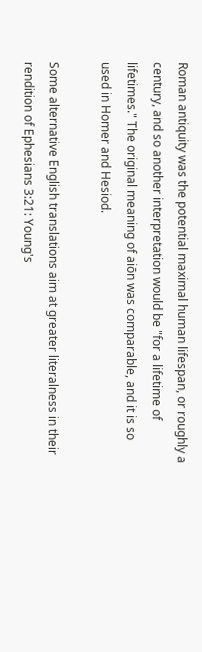Roman antiquity was the potential maximal human lifespan, or roughly a century, and so another interpretation would be "for a lifetime of lifetimes." The original meaning of aiōn was comparable, and it is so used in Homer and Hesiod.

Some alternative English translations aim at greater literalness in their rendition of Ephesians 3:21: Young's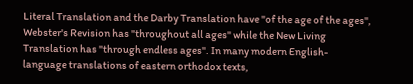Literal Translation and the Darby Translation have "of the age of the ages", Webster's Revision has "throughout all ages" while the New Living Translation has "through endless ages". In many modern English-language translations of eastern orthodox texts,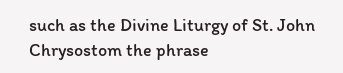such as the Divine Liturgy of St. John Chrysostom the phrase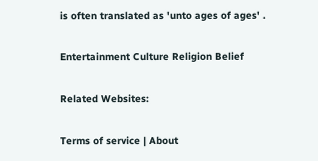is often translated as 'unto ages of ages' .

Entertainment Culture Religion Belief

Related Websites:

Terms of service | About